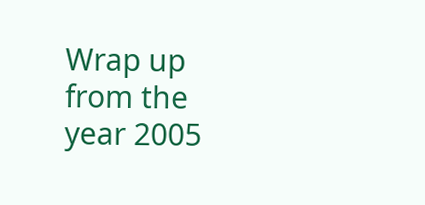Wrap up from the year 2005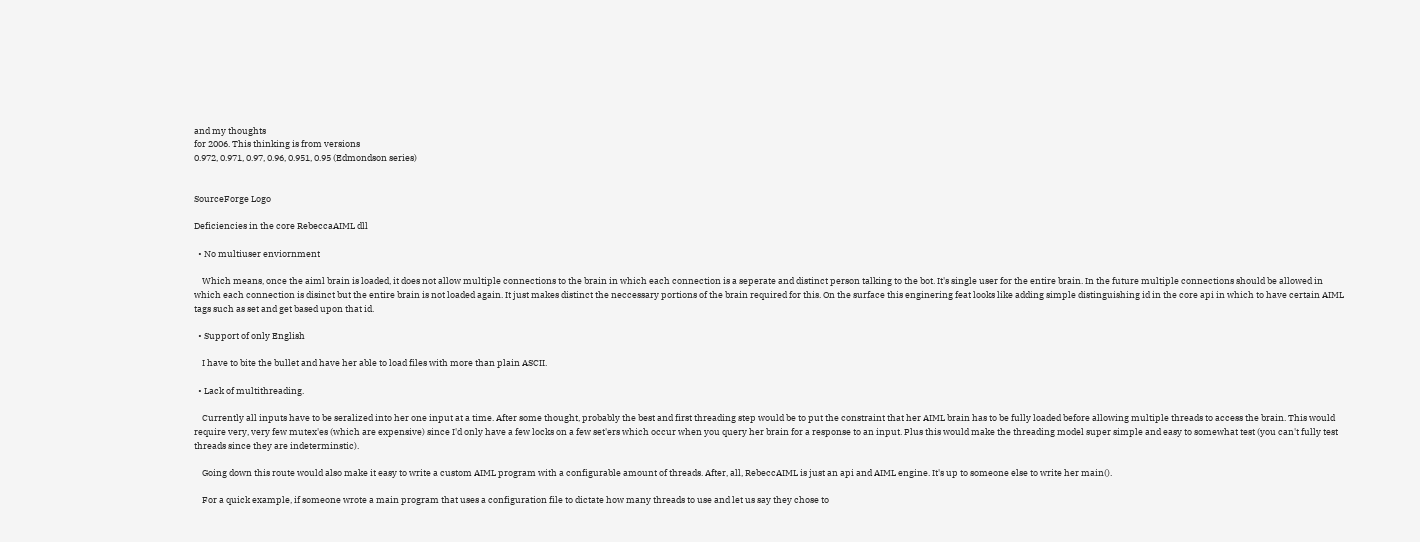and my thoughts
for 2006. This thinking is from versions
0.972, 0.971, 0.97, 0.96, 0.951, 0.95 (Edmondson series)


SourceForge Logo

Deficiencies in the core RebeccaAIML dll

  • No multiuser enviornment

    Which means, once the aiml brain is loaded, it does not allow multiple connections to the brain in which each connection is a seperate and distinct person talking to the bot. It's single user for the entire brain. In the future multiple connections should be allowed in which each connection is disinct but the entire brain is not loaded again. It just makes distinct the neccessary portions of the brain required for this. On the surface this enginering feat looks like adding simple distinguishing id in the core api in which to have certain AIML tags such as set and get based upon that id.

  • Support of only English

    I have to bite the bullet and have her able to load files with more than plain ASCII.

  • Lack of multithreading.

    Currently all inputs have to be seralized into her one input at a time. After some thought, probably the best and first threading step would be to put the constraint that her AIML brain has to be fully loaded before allowing multiple threads to access the brain. This would require very, very few mutex'es (which are expensive) since I'd only have a few locks on a few set'ers which occur when you query her brain for a response to an input. Plus this would make the threading model super simple and easy to somewhat test (you can't fully test threads since they are indeterminstic).

    Going down this route would also make it easy to write a custom AIML program with a configurable amount of threads. After, all, RebeccAIML is just an api and AIML engine. It's up to someone else to write her main().

    For a quick example, if someone wrote a main program that uses a configuration file to dictate how many threads to use and let us say they chose to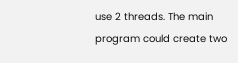use 2 threads. The main program could create two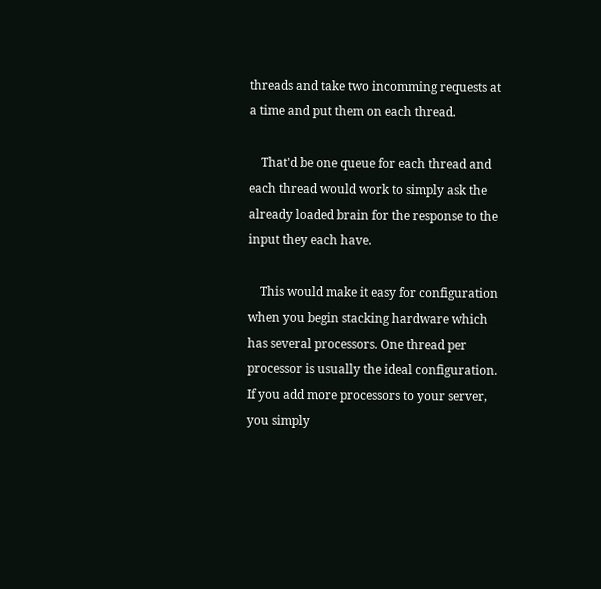threads and take two incomming requests at a time and put them on each thread.

    That'd be one queue for each thread and each thread would work to simply ask the already loaded brain for the response to the input they each have.

    This would make it easy for configuration when you begin stacking hardware which has several processors. One thread per processor is usually the ideal configuration. If you add more processors to your server, you simply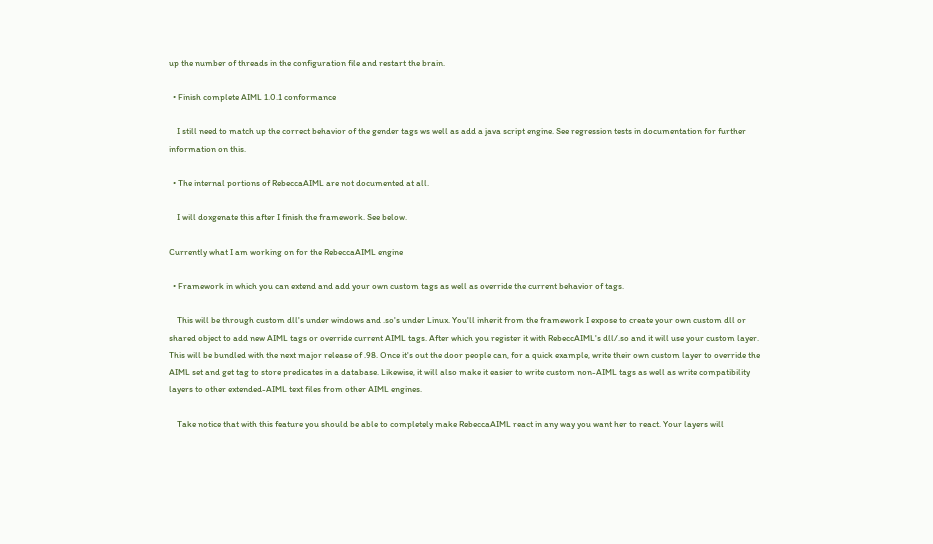up the number of threads in the configuration file and restart the brain.

  • Finish complete AIML 1.0.1 conformance

    I still need to match up the correct behavior of the gender tags ws well as add a java script engine. See regression tests in documentation for further information on this.

  • The internal portions of RebeccaAIML are not documented at all.

    I will doxgenate this after I finish the framework. See below.

Currently what I am working on for the RebeccaAIML engine

  • Framework in which you can extend and add your own custom tags as well as override the current behavior of tags.

    This will be through custom dll's under windows and .so's under Linux. You'll inherit from the framework I expose to create your own custom dll or shared object to add new AIML tags or override current AIML tags. After which you register it with RebeccAIML's dll/.so and it will use your custom layer. This will be bundled with the next major release of .98. Once it's out the door people can, for a quick example, write their own custom layer to override the AIML set and get tag to store predicates in a database. Likewise, it will also make it easier to write custom non-AIML tags as well as write compatibility layers to other extended-AIML text files from other AIML engines.

    Take notice that with this feature you should be able to completely make RebeccaAIML react in any way you want her to react. Your layers will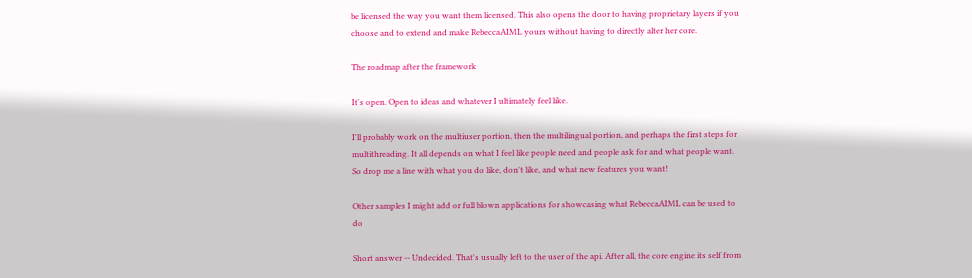be licensed the way you want them licensed. This also opens the door to having proprietary layers if you choose and to extend and make RebeccaAIML yours without having to directly alter her core.

The roadmap after the framework

It's open. Open to ideas and whatever I ultimately feel like.

I'll probably work on the multiuser portion, then the multilingual portion, and perhaps the first steps for multithreading. It all depends on what I feel like people need and people ask for and what people want. So drop me a line with what you do like, don't like, and what new features you want!

Other samples I might add or full blown applications for showcasing what RebeccaAIML can be used to do

Short answer -- Undecided. That's usually left to the user of the api. After all, the core engine its self from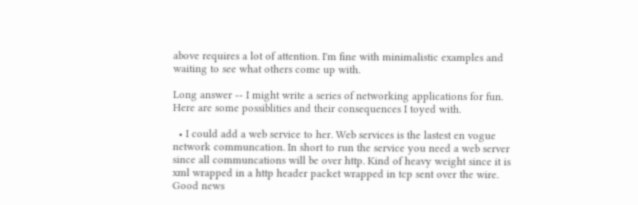above requires a lot of attention. I'm fine with minimalistic examples and waiting to see what others come up with.

Long answer -- I might write a series of networking applications for fun. Here are some possiblities and their consequences I toyed with.

  • I could add a web service to her. Web services is the lastest en vogue network communcation. In short to run the service you need a web server since all communcations will be over http. Kind of heavy weight since it is xml wrapped in a http header packet wrapped in tcp sent over the wire. Good news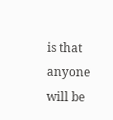is that anyone will be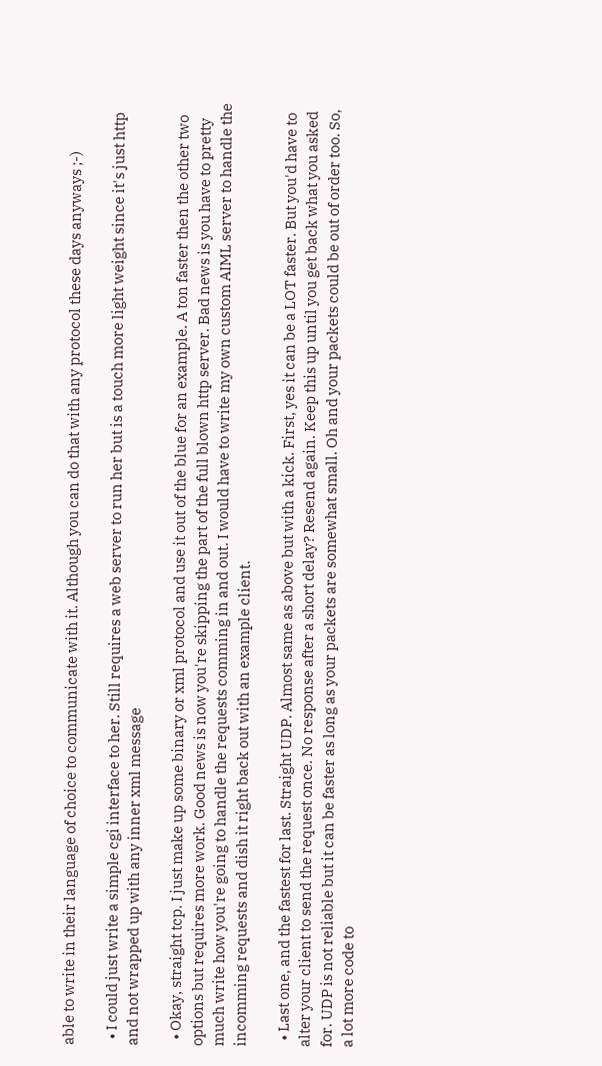able to write in their language of choice to communicate with it. Although you can do that with any protocol these days anyways ;-)

  • I could just write a simple cgi interface to her. Still requires a web server to run her but is a touch more light weight since it's just http and not wrapped up with any inner xml message

  • Okay, straight tcp. I just make up some binary or xml protocol and use it out of the blue for an example. A ton faster then the other two options but requires more work. Good news is now you're skipping the part of the full blown http server. Bad news is you have to pretty much write how you're going to handle the requests comming in and out. I would have to write my own custom AIML server to handle the incomming requests and dish it right back out with an example client.

  • Last one, and the fastest for last. Straight UDP. Almost same as above but with a kick. First, yes it can be a LOT faster. But you'd have to alter your client to send the request once. No response after a short delay? Resend again. Keep this up until you get back what you asked for. UDP is not reliable but it can be faster as long as your packets are somewhat small. Oh and your packets could be out of order too. So, a lot more code to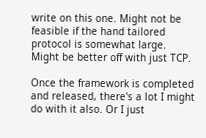write on this one. Might not be feasible if the hand tailored protocol is somewhat large. Might be better off with just TCP.

Once the framework is completed and released, there's a lot I might do with it also. Or I just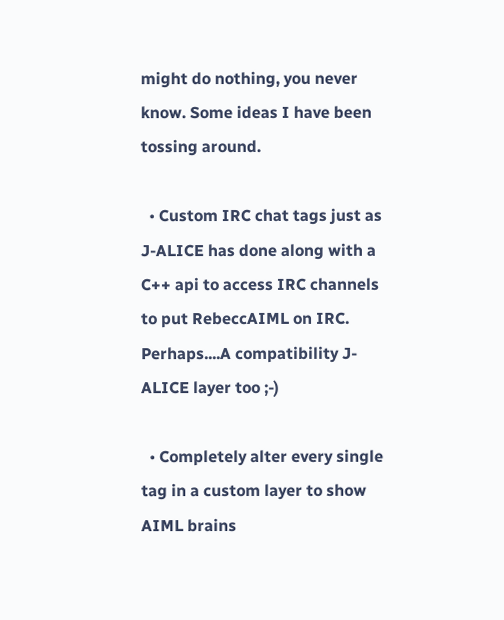might do nothing, you never know. Some ideas I have been tossing around.

  • Custom IRC chat tags just as J-ALICE has done along with a C++ api to access IRC channels to put RebeccAIML on IRC. Perhaps....A compatibility J-ALICE layer too ;-)

  • Completely alter every single tag in a custom layer to show AIML brains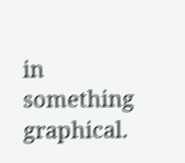in something graphical.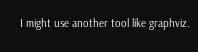I might use another tool like graphviz.